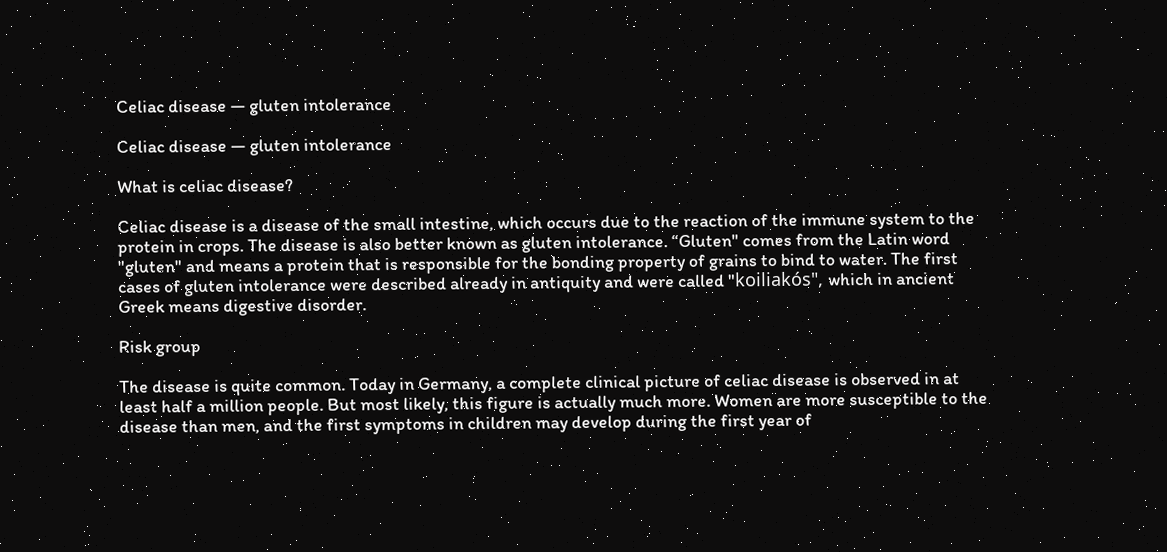Celiac disease — gluten intolerance

Celiac disease — gluten intolerance

What is celiac disease?

Celiac disease is a disease of the small intestine, which occurs due to the reaction of the immune system to the protein in crops. The disease is also better known as gluten intolerance. “Gluten" comes from the Latin word "gluten" and means a protein that is responsible for the bonding property of grains to bind to water. The first cases of gluten intolerance were described already in antiquity and were called "koiliakós", which in ancient Greek means digestive disorder.

Risk group

The disease is quite common. Today in Germany, a complete clinical picture of celiac disease is observed in at least half a million people. But most likely, this figure is actually much more. Women are more susceptible to the disease than men, and the first symptoms in children may develop during the first year of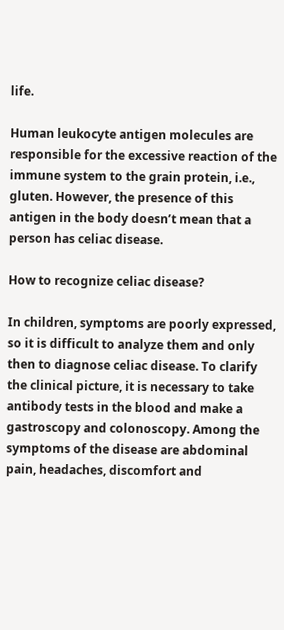life.

Human leukocyte antigen molecules are responsible for the excessive reaction of the immune system to the grain protein, i.e., gluten. However, the presence of this antigen in the body doesn’t mean that a person has celiac disease.

How to recognize celiac disease?

In children, symptoms are poorly expressed, so it is difficult to analyze them and only then to diagnose celiac disease. To clarify the clinical picture, it is necessary to take antibody tests in the blood and make a gastroscopy and colonoscopy. Among the symptoms of the disease are abdominal pain, headaches, discomfort and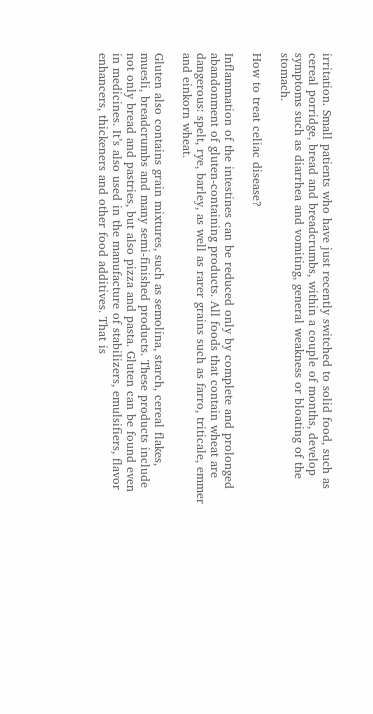irritation. Small patients who have just recently switched to solid food, such as cereal porridge, bread and breadcrumbs, within a couple of months, develop symptoms such as diarrhea and vomiting, general weakness or bloating of the stomach.

How to treat celiac disease?

Inflammation of the intestines can be reduced only by complete and prolonged abandonment of gluten-containing products. All foods that contain wheat are dangerous: spelt, rye, barley, as well as rarer grains such as farro, triticale, emmer and einkorn wheat.

Gluten also contains grain mixtures, such as semolina, starch, cereal flakes, muesli, breadcrumbs and many semi-finished products. These products include not only bread and pastries, but also pizza and pasta. Gluten can be found even in medicines. It’s also used in the manufacture of stabilizers, emulsifiers, flavor enhancers, thickeners and other food additives. That is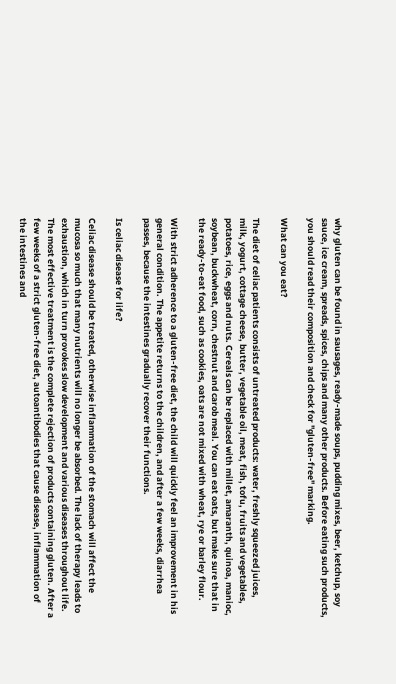why gluten can be found in sausages, ready-made soups, pudding mixes, beer, ketchup, soy sauce, ice cream, spreads, spices, chips and many other products. Before eating such products, you should read their composition and check for "gluten-free" marking.

What can you eat?

The diet of celiac patients consists of untreated products: water, freshly squeezed juices, milk, yogurt, cottage cheese, butter, vegetable oil, meat, fish, tofu, fruits and vegetables, potatoes, rice, eggs and nuts. Cereals can be replaced with millet, amaranth, quinoa, manioc, soybean, buckwheat, corn, chestnut and carob meal. You can eat oats, but make sure that in the ready-to-eat food, such as cookies, oats are not mixed with wheat, rye or barley flour.

With strict adherence to a gluten-free diet, the child will quickly feel an improvement in his general condition. The appetite returns to the children, and after a few weeks, diarrhea passes, because the intestines gradually recover their functions.

Is celiac disease for life?

Celiac disease should be treated, otherwise inflammation of the stomach will affect the mucosa so much that many nutrients will no longer be absorbed. The lack of therapy leads to exhaustion, which in turn provokes slow development and various diseases throughout life. The most effective treatment is the complete rejection of products containing gluten. After a few weeks of a strict gluten-free diet, autoantibodies that cause disease, inflammation of the intestines and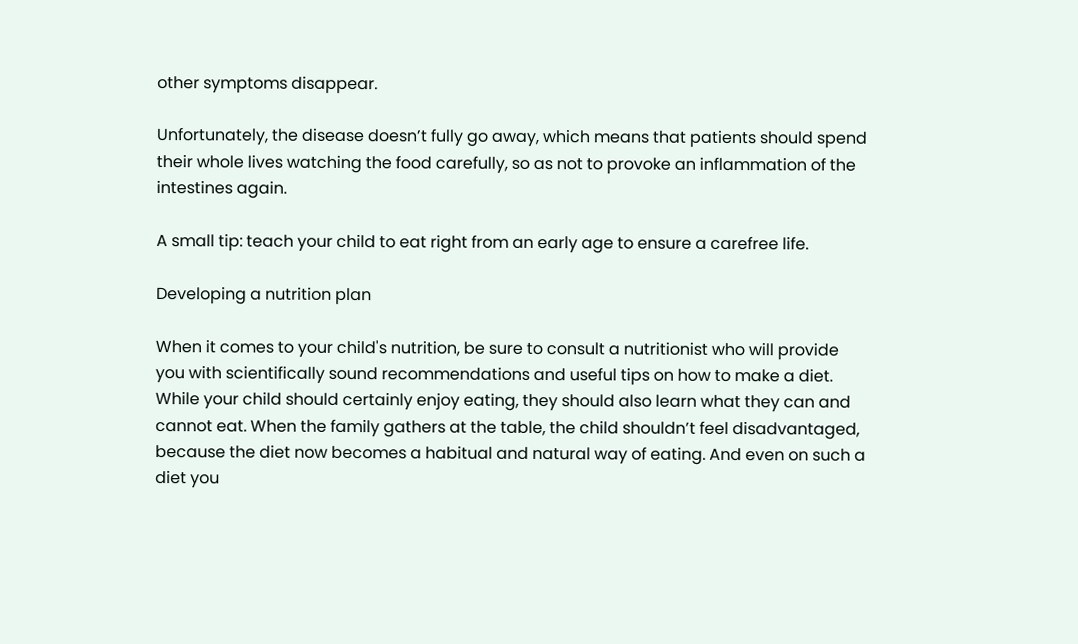other symptoms disappear.

Unfortunately, the disease doesn’t fully go away, which means that patients should spend their whole lives watching the food carefully, so as not to provoke an inflammation of the intestines again.

A small tip: teach your child to eat right from an early age to ensure a carefree life.

Developing a nutrition plan

When it comes to your child's nutrition, be sure to consult a nutritionist who will provide you with scientifically sound recommendations and useful tips on how to make a diet. While your child should certainly enjoy eating, they should also learn what they can and cannot eat. When the family gathers at the table, the child shouldn’t feel disadvantaged, because the diet now becomes a habitual and natural way of eating. And even on such a diet you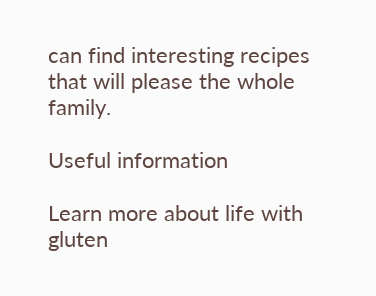can find interesting recipes that will please the whole family.

Useful information

Learn more about life with gluten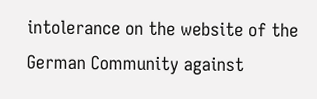intolerance on the website of the German Community against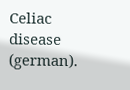Celiac disease (german).